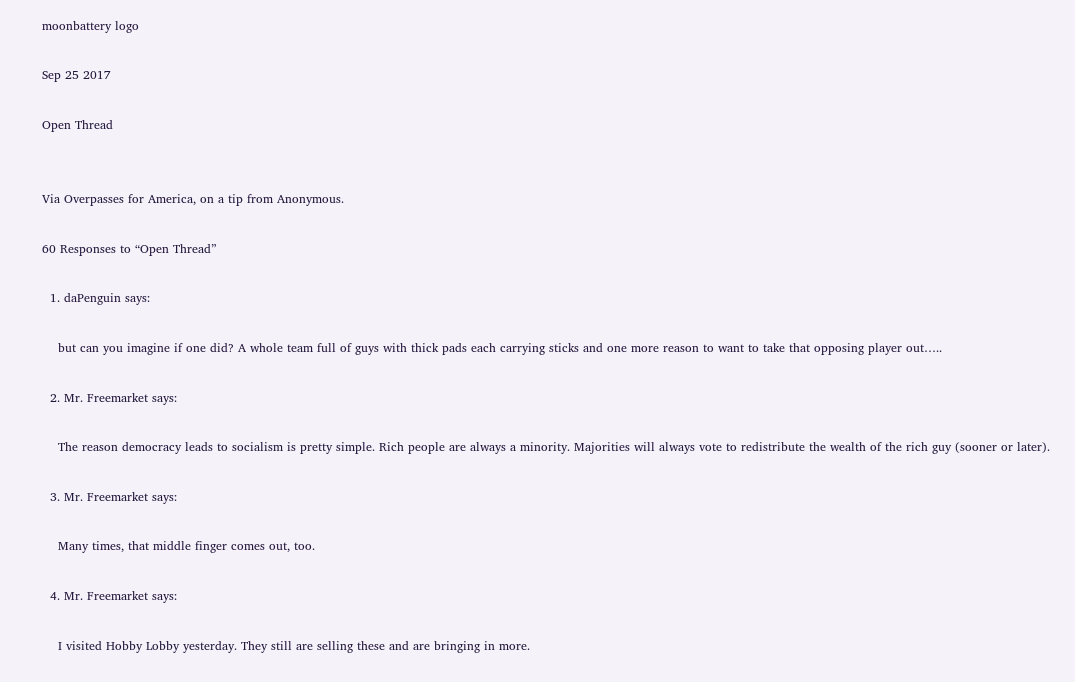moonbattery logo

Sep 25 2017

Open Thread


Via Overpasses for America, on a tip from Anonymous.

60 Responses to “Open Thread”

  1. daPenguin says:

    but can you imagine if one did? A whole team full of guys with thick pads each carrying sticks and one more reason to want to take that opposing player out…..

  2. Mr. Freemarket says:

    The reason democracy leads to socialism is pretty simple. Rich people are always a minority. Majorities will always vote to redistribute the wealth of the rich guy (sooner or later).

  3. Mr. Freemarket says:

    Many times, that middle finger comes out, too.

  4. Mr. Freemarket says:

    I visited Hobby Lobby yesterday. They still are selling these and are bringing in more.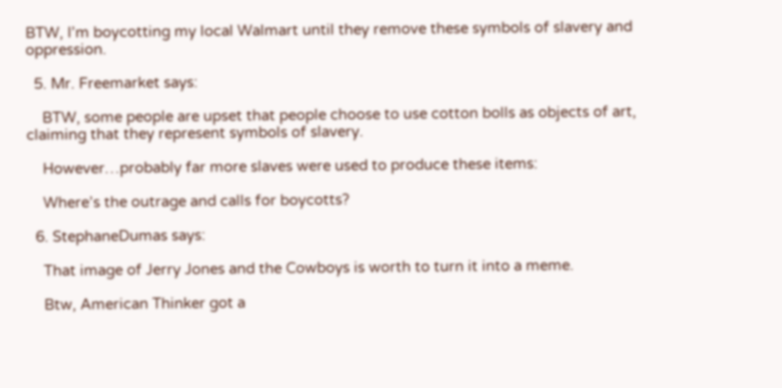BTW, I’m boycotting my local Walmart until they remove these symbols of slavery and oppression.

  5. Mr. Freemarket says:

    BTW, some people are upset that people choose to use cotton bolls as objects of art, claiming that they represent symbols of slavery.

    However…probably far more slaves were used to produce these items:

    Where’s the outrage and calls for boycotts?

  6. StephaneDumas says:

    That image of Jerry Jones and the Cowboys is worth to turn it into a meme.

    Btw, American Thinker got a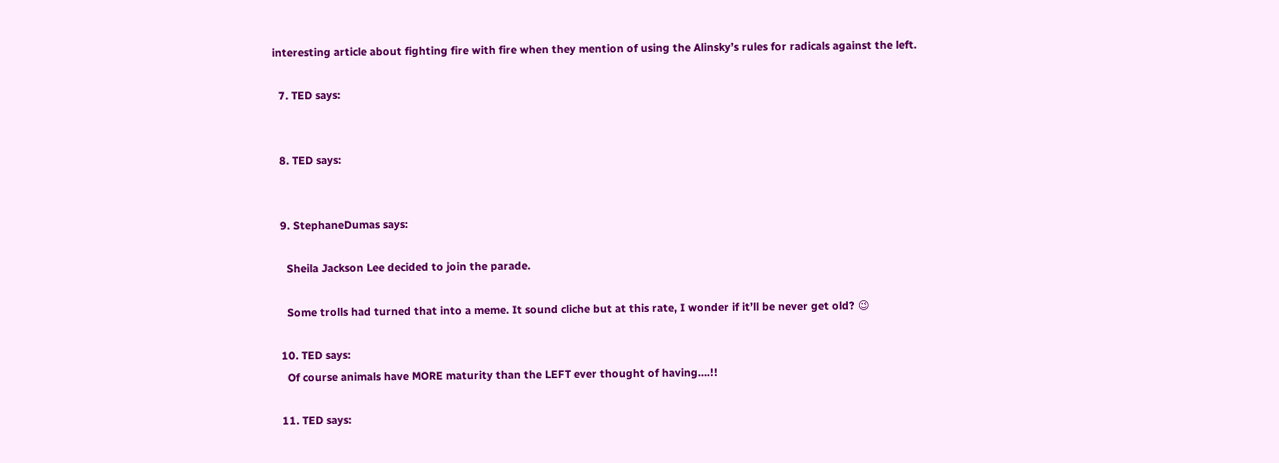interesting article about fighting fire with fire when they mention of using the Alinsky’s rules for radicals against the left.

  7. TED says:


  8. TED says:


  9. StephaneDumas says:

    Sheila Jackson Lee decided to join the parade.

    Some trolls had turned that into a meme. It sound cliche but at this rate, I wonder if it’ll be never get old? 😉

  10. TED says:
    Of course animals have MORE maturity than the LEFT ever thought of having….!!

  11. TED says: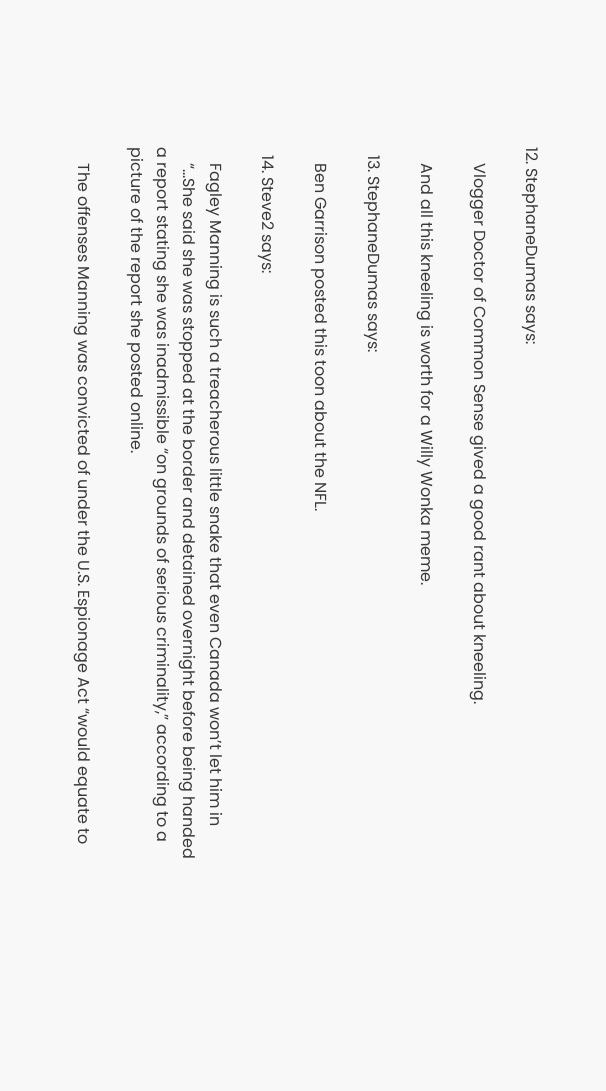12. StephaneDumas says:

    Vlogger Doctor of Common Sense gived a good rant about kneeling.

    And all this kneeling is worth for a Willy Wonka meme.

  13. StephaneDumas says:

    Ben Garrison posted this toon about the NFL.

  14. Steve2 says:

    Fagley Manning is such a treacherous little snake that even Canada won’t let him in
    “…She said she was stopped at the border and detained overnight before being handed a report stating she was inadmissible “on grounds of serious criminality,” according to a picture of the report she posted online.

    The offenses Manning was convicted of under the U.S. Espionage Act “would equate to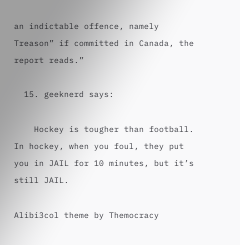an indictable offence, namely Treason” if committed in Canada, the report reads.”

  15. geeknerd says:

    Hockey is tougher than football. In hockey, when you foul, they put you in JAIL for 10 minutes, but it’s still JAIL.

Alibi3col theme by Themocracy